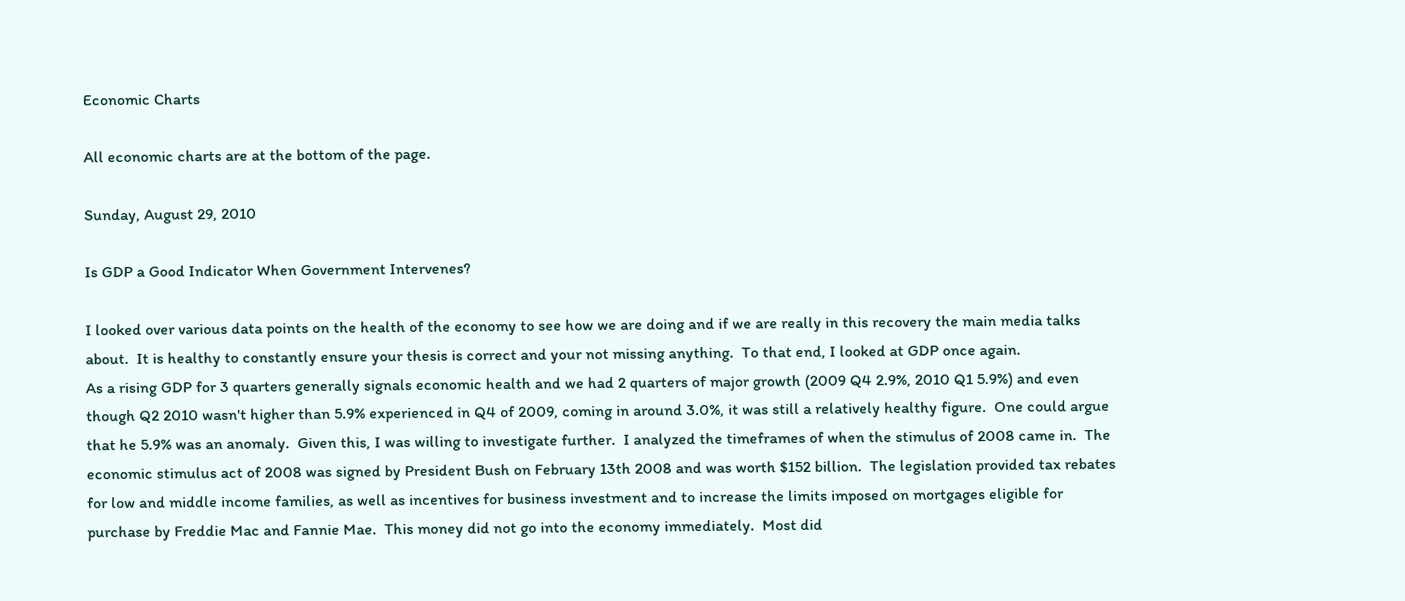Economic Charts

All economic charts are at the bottom of the page.

Sunday, August 29, 2010

Is GDP a Good Indicator When Government Intervenes?

I looked over various data points on the health of the economy to see how we are doing and if we are really in this recovery the main media talks about.  It is healthy to constantly ensure your thesis is correct and your not missing anything.  To that end, I looked at GDP once again.
As a rising GDP for 3 quarters generally signals economic health and we had 2 quarters of major growth (2009 Q4 2.9%, 2010 Q1 5.9%) and even though Q2 2010 wasn't higher than 5.9% experienced in Q4 of 2009, coming in around 3.0%, it was still a relatively healthy figure.  One could argue that he 5.9% was an anomaly.  Given this, I was willing to investigate further.  I analyzed the timeframes of when the stimulus of 2008 came in.  The economic stimulus act of 2008 was signed by President Bush on February 13th 2008 and was worth $152 billion.  The legislation provided tax rebates for low and middle income families, as well as incentives for business investment and to increase the limits imposed on mortgages eligible for purchase by Freddie Mac and Fannie Mae.  This money did not go into the economy immediately.  Most did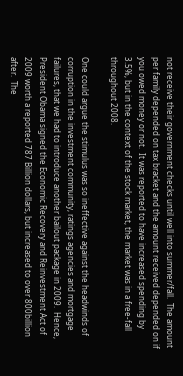not receive their government checks until well into summer/fall.  The amount per family depended on tax bracket and the amount received depended on if you owed money or not.  It was reported to have increased spending by 3.5%, but in the context of the stock market, the market was in a free-fall throughout 2008.

One could argue the stimulus was so ineffective against the headwinds of corruption in the investment community, ratings agencies and mortgage failures, that we had to introduce another bailout package in 2009.  Hence, President Obama signed the Economic Recovery and Reinvestment Act of 2009 worth a reported 787 Billion dollars, but increased to over 800billion after.  The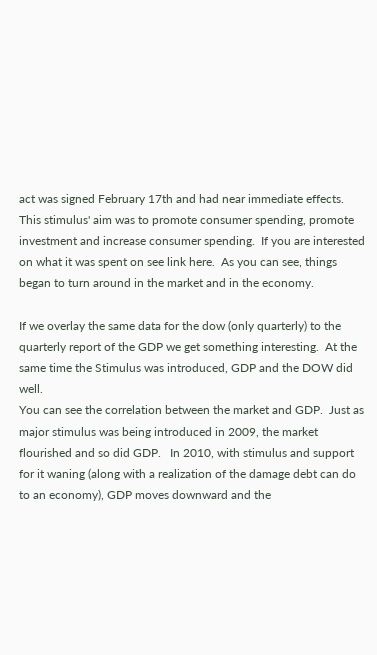act was signed February 17th and had near immediate effects.  This stimulus' aim was to promote consumer spending, promote investment and increase consumer spending.  If you are interested on what it was spent on see link here.  As you can see, things began to turn around in the market and in the economy.

If we overlay the same data for the dow (only quarterly) to the quarterly report of the GDP we get something interesting.  At the same time the Stimulus was introduced, GDP and the DOW did well.
You can see the correlation between the market and GDP.  Just as major stimulus was being introduced in 2009, the market flourished and so did GDP.   In 2010, with stimulus and support for it waning (along with a realization of the damage debt can do to an economy), GDP moves downward and the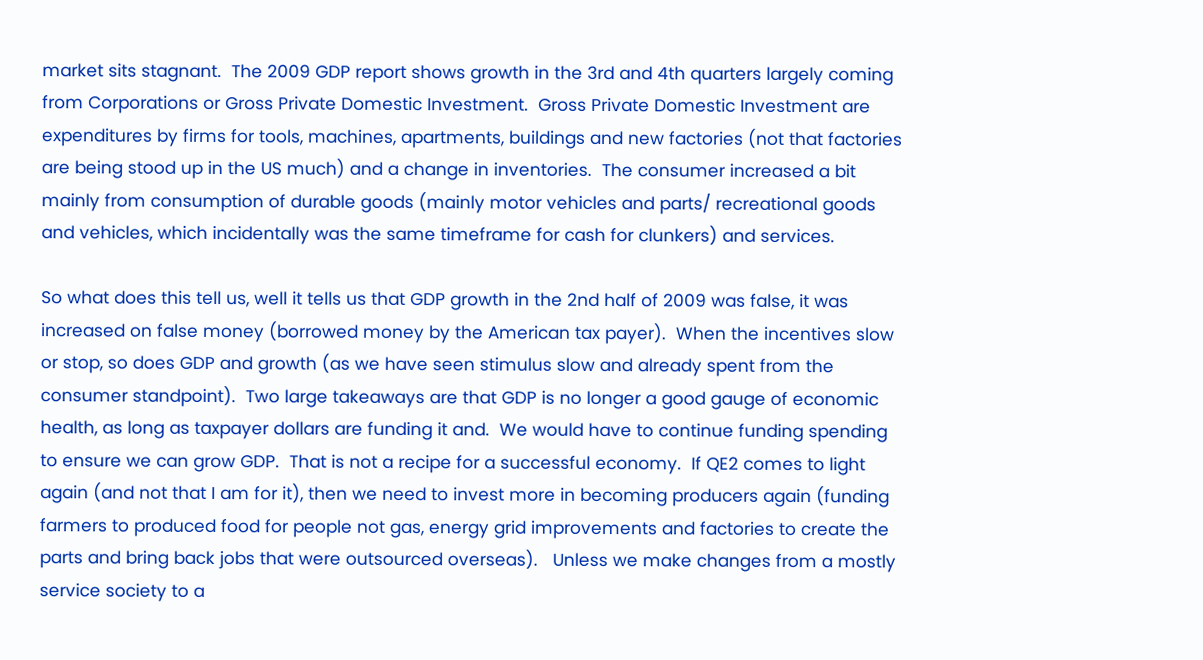market sits stagnant.  The 2009 GDP report shows growth in the 3rd and 4th quarters largely coming from Corporations or Gross Private Domestic Investment.  Gross Private Domestic Investment are expenditures by firms for tools, machines, apartments, buildings and new factories (not that factories are being stood up in the US much) and a change in inventories.  The consumer increased a bit mainly from consumption of durable goods (mainly motor vehicles and parts/ recreational goods and vehicles, which incidentally was the same timeframe for cash for clunkers) and services.

So what does this tell us, well it tells us that GDP growth in the 2nd half of 2009 was false, it was increased on false money (borrowed money by the American tax payer).  When the incentives slow or stop, so does GDP and growth (as we have seen stimulus slow and already spent from the consumer standpoint).  Two large takeaways are that GDP is no longer a good gauge of economic health, as long as taxpayer dollars are funding it and.  We would have to continue funding spending to ensure we can grow GDP.  That is not a recipe for a successful economy.  If QE2 comes to light again (and not that I am for it), then we need to invest more in becoming producers again (funding farmers to produced food for people not gas, energy grid improvements and factories to create the parts and bring back jobs that were outsourced overseas).   Unless we make changes from a mostly service society to a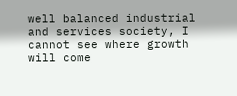well balanced industrial and services society, I cannot see where growth will come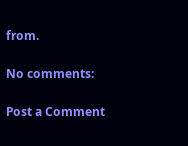from.

No comments:

Post a Comment